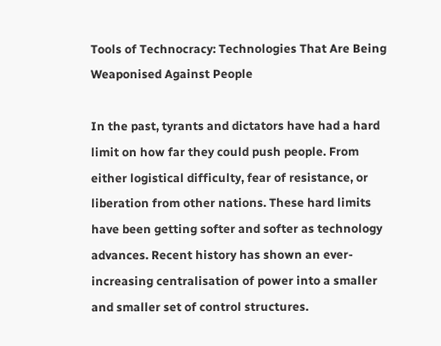Tools of Technocracy: Technologies That Are Being Weaponised Against People

In the past, tyrants and dictators have had a hard limit on how far they could push people. From either logistical difficulty, fear of resistance, or liberation from other nations. These hard limits have been getting softer and softer as technology advances. Recent history has shown an ever-increasing centralisation of power into a smaller and smaller set of control structures.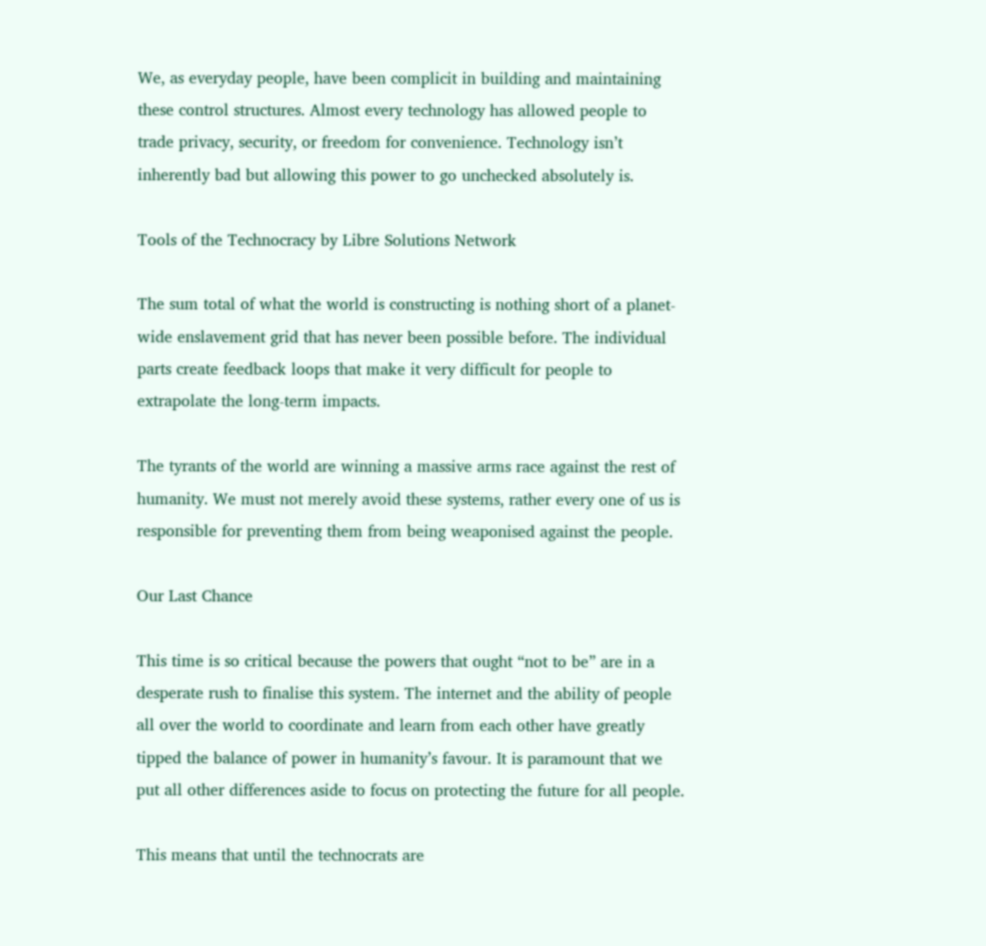We, as everyday people, have been complicit in building and maintaining these control structures. Almost every technology has allowed people to trade privacy, security, or freedom for convenience. Technology isn’t inherently bad but allowing this power to go unchecked absolutely is.

Tools of the Technocracy by Libre Solutions Network

The sum total of what the world is constructing is nothing short of a planet-wide enslavement grid that has never been possible before. The individual parts create feedback loops that make it very difficult for people to extrapolate the long-term impacts.

The tyrants of the world are winning a massive arms race against the rest of humanity. We must not merely avoid these systems, rather every one of us is responsible for preventing them from being weaponised against the people.

Our Last Chance

This time is so critical because the powers that ought “not to be” are in a desperate rush to finalise this system. The internet and the ability of people all over the world to coordinate and learn from each other have greatly tipped the balance of power in humanity’s favour. It is paramount that we put all other differences aside to focus on protecting the future for all people.

This means that until the technocrats are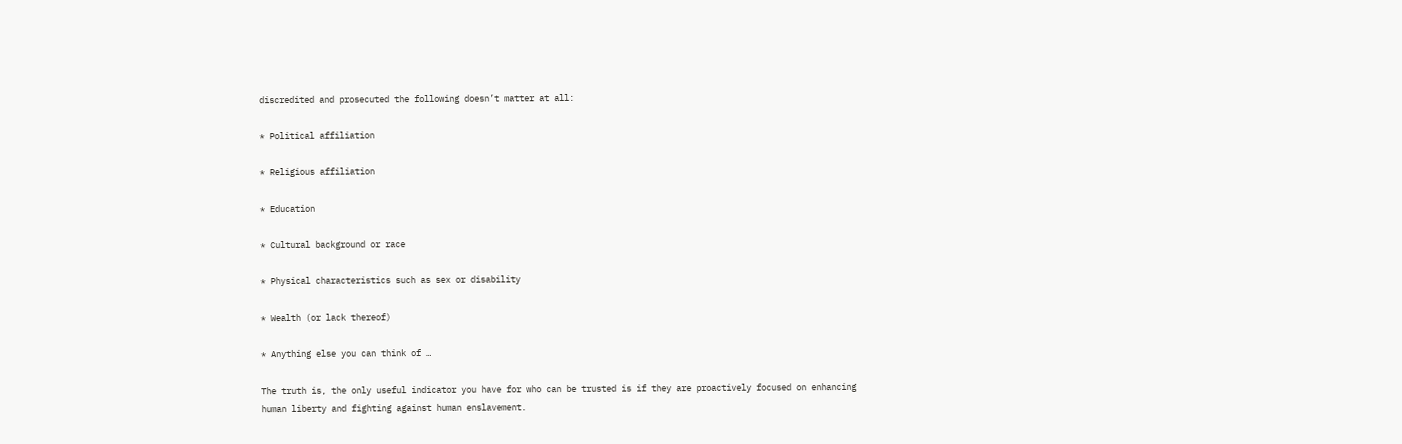discredited and prosecuted the following doesn’t matter at all:

* Political affiliation

* Religious affiliation

* Education

* Cultural background or race

* Physical characteristics such as sex or disability

* Wealth (or lack thereof)

* Anything else you can think of …

The truth is, the only useful indicator you have for who can be trusted is if they are proactively focused on enhancing human liberty and fighting against human enslavement.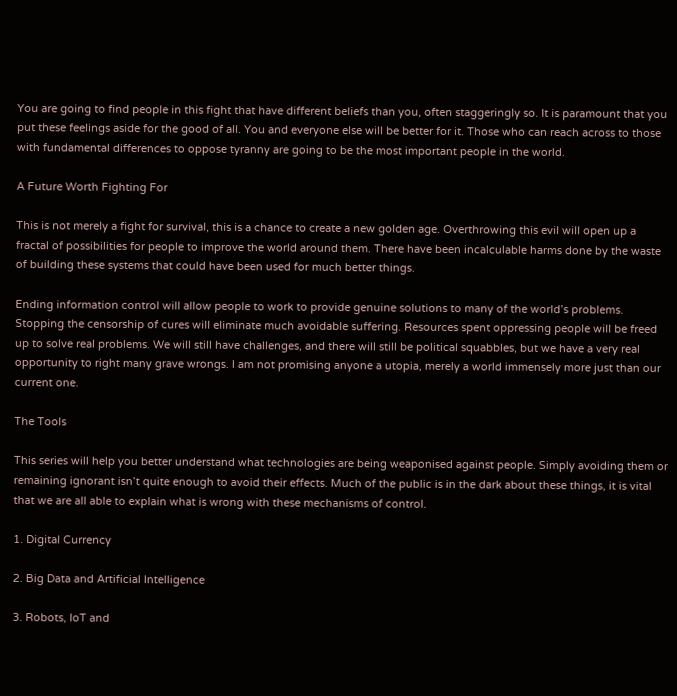You are going to find people in this fight that have different beliefs than you, often staggeringly so. It is paramount that you put these feelings aside for the good of all. You and everyone else will be better for it. Those who can reach across to those with fundamental differences to oppose tyranny are going to be the most important people in the world.

A Future Worth Fighting For

This is not merely a fight for survival, this is a chance to create a new golden age. Overthrowing this evil will open up a fractal of possibilities for people to improve the world around them. There have been incalculable harms done by the waste of building these systems that could have been used for much better things.

Ending information control will allow people to work to provide genuine solutions to many of the world’s problems. Stopping the censorship of cures will eliminate much avoidable suffering. Resources spent oppressing people will be freed up to solve real problems. We will still have challenges, and there will still be political squabbles, but we have a very real opportunity to right many grave wrongs. I am not promising anyone a utopia, merely a world immensely more just than our current one.

The Tools

This series will help you better understand what technologies are being weaponised against people. Simply avoiding them or remaining ignorant isn’t quite enough to avoid their effects. Much of the public is in the dark about these things, it is vital that we are all able to explain what is wrong with these mechanisms of control.

1. Digital Currency

2. Big Data and Artificial Intelligence

3. Robots, IoT and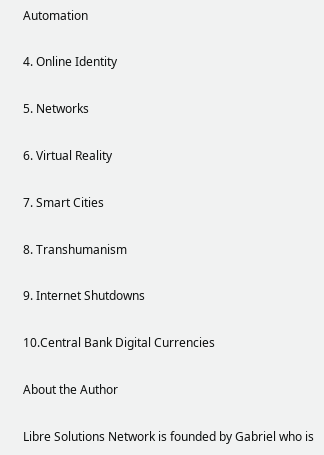Automation

4. Online Identity

5. Networks

6. Virtual Reality

7. Smart Cities

8. Transhumanism

9. Internet Shutdowns

10.Central Bank Digital Currencies

About the Author

Libre Solutions Network is founded by Gabriel who is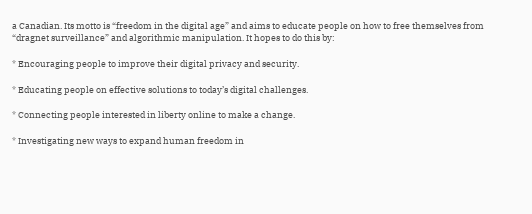a Canadian. Its motto is “freedom in the digital age” and aims to educate people on how to free themselves from “dragnet surveillance” and algorithmic manipulation. It hopes to do this by:

* Encouraging people to improve their digital privacy and security.

* Educating people on effective solutions to today’s digital challenges.

* Connecting people interested in liberty online to make a change.

* Investigating new ways to expand human freedom in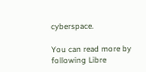cyberspace.

You can read more by following Libre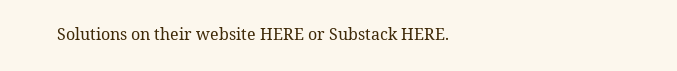Solutions on their website HERE or Substack HERE.